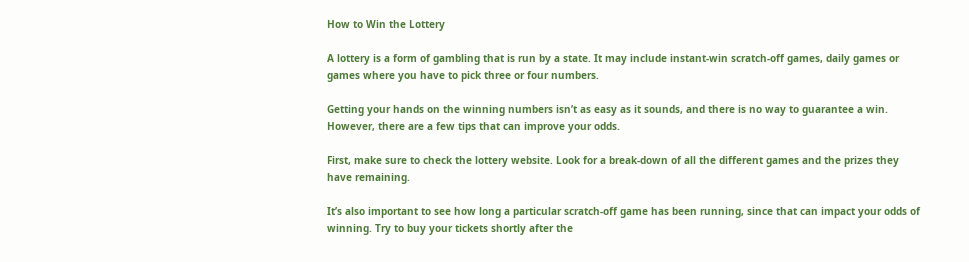How to Win the Lottery

A lottery is a form of gambling that is run by a state. It may include instant-win scratch-off games, daily games or games where you have to pick three or four numbers.

Getting your hands on the winning numbers isn’t as easy as it sounds, and there is no way to guarantee a win. However, there are a few tips that can improve your odds.

First, make sure to check the lottery website. Look for a break-down of all the different games and the prizes they have remaining.

It’s also important to see how long a particular scratch-off game has been running, since that can impact your odds of winning. Try to buy your tickets shortly after the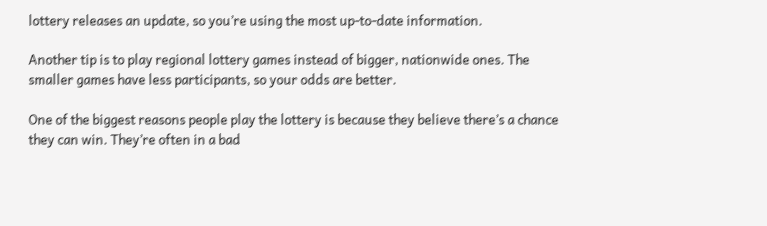lottery releases an update, so you’re using the most up-to-date information.

Another tip is to play regional lottery games instead of bigger, nationwide ones. The smaller games have less participants, so your odds are better.

One of the biggest reasons people play the lottery is because they believe there’s a chance they can win. They’re often in a bad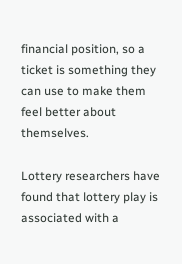financial position, so a ticket is something they can use to make them feel better about themselves.

Lottery researchers have found that lottery play is associated with a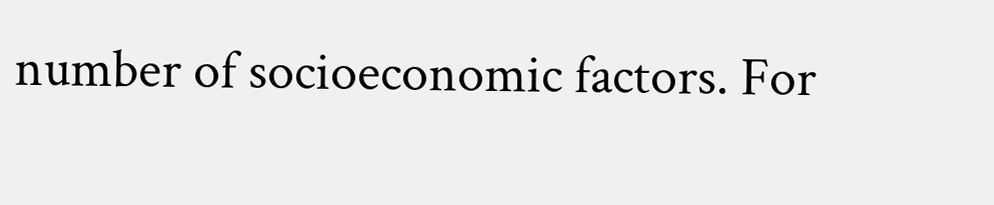number of socioeconomic factors. For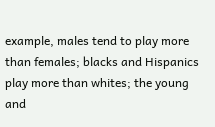example, males tend to play more than females; blacks and Hispanics play more than whites; the young and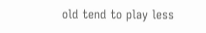old tend to play less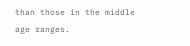than those in the middle age ranges.